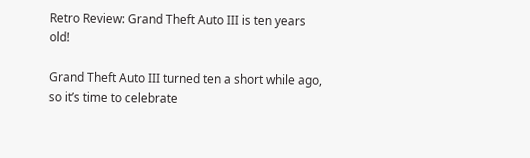Retro Review: Grand Theft Auto III is ten years old!

Grand Theft Auto III turned ten a short while ago, so it’s time to celebrate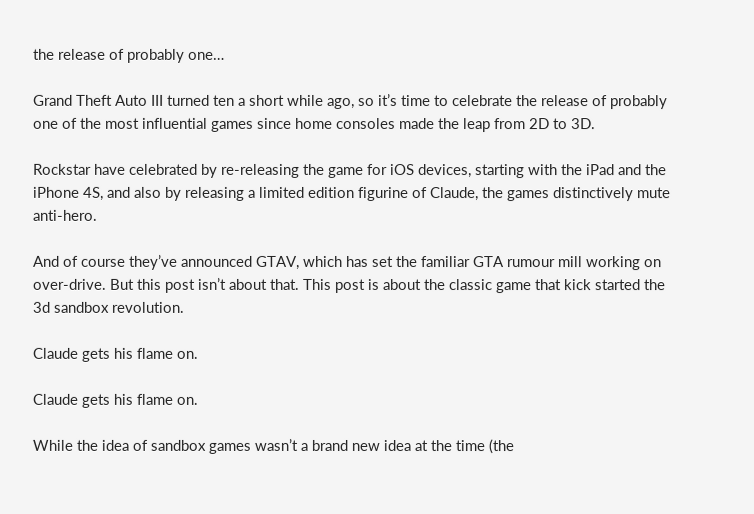the release of probably one…

Grand Theft Auto III turned ten a short while ago, so it’s time to celebrate the release of probably one of the most influential games since home consoles made the leap from 2D to 3D.

Rockstar have celebrated by re-releasing the game for iOS devices, starting with the iPad and the iPhone 4S, and also by releasing a limited edition figurine of Claude, the games distinctively mute anti-hero.

And of course they’ve announced GTAV, which has set the familiar GTA rumour mill working on over-drive. But this post isn’t about that. This post is about the classic game that kick started the 3d sandbox revolution.

Claude gets his flame on.

Claude gets his flame on.

While the idea of sandbox games wasn’t a brand new idea at the time (the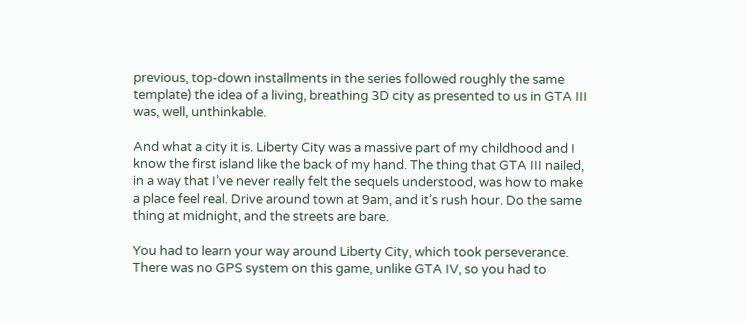previous, top-down installments in the series followed roughly the same template) the idea of a living, breathing 3D city as presented to us in GTA III was, well, unthinkable.

And what a city it is. Liberty City was a massive part of my childhood and I know the first island like the back of my hand. The thing that GTA III nailed, in a way that I’ve never really felt the sequels understood, was how to make a place feel real. Drive around town at 9am, and it’s rush hour. Do the same thing at midnight, and the streets are bare.

You had to learn your way around Liberty City, which took perseverance. There was no GPS system on this game, unlike GTA IV, so you had to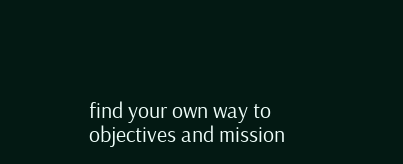find your own way to objectives and mission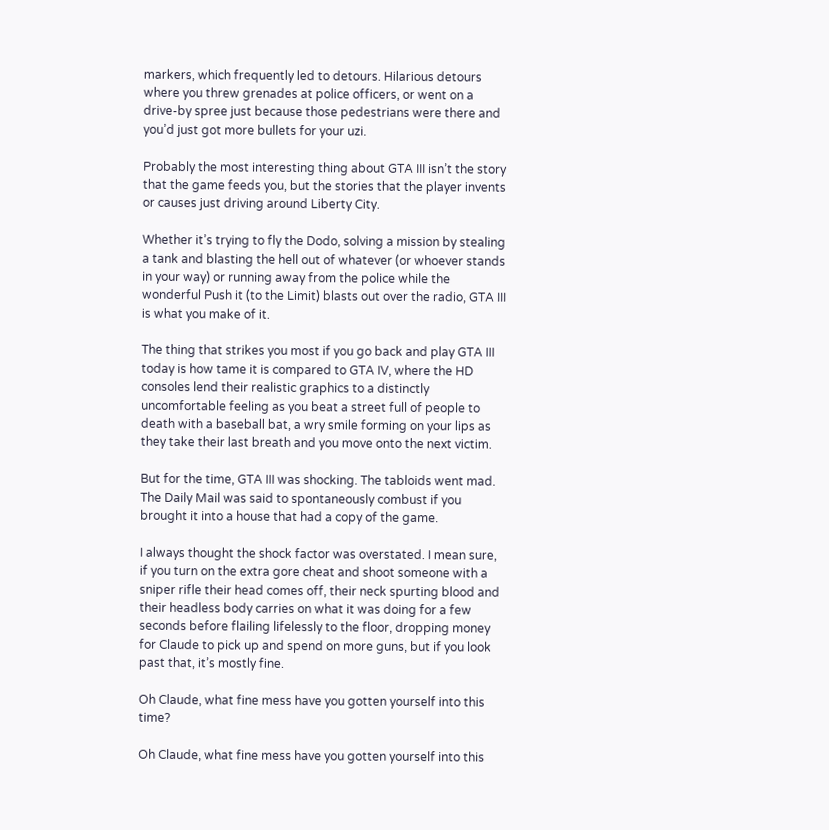markers, which frequently led to detours. Hilarious detours where you threw grenades at police officers, or went on a drive-by spree just because those pedestrians were there and you’d just got more bullets for your uzi.

Probably the most interesting thing about GTA III isn’t the story that the game feeds you, but the stories that the player invents or causes just driving around Liberty City.

Whether it’s trying to fly the Dodo, solving a mission by stealing a tank and blasting the hell out of whatever (or whoever stands in your way) or running away from the police while the wonderful Push it (to the Limit) blasts out over the radio, GTA III is what you make of it.

The thing that strikes you most if you go back and play GTA III today is how tame it is compared to GTA IV, where the HD consoles lend their realistic graphics to a distinctly uncomfortable feeling as you beat a street full of people to death with a baseball bat, a wry smile forming on your lips as they take their last breath and you move onto the next victim.

But for the time, GTA III was shocking. The tabloids went mad. The Daily Mail was said to spontaneously combust if you brought it into a house that had a copy of the game.

I always thought the shock factor was overstated. I mean sure, if you turn on the extra gore cheat and shoot someone with a sniper rifle their head comes off, their neck spurting blood and their headless body carries on what it was doing for a few seconds before flailing lifelessly to the floor, dropping money for Claude to pick up and spend on more guns, but if you look past that, it’s mostly fine.

Oh Claude, what fine mess have you gotten yourself into this time?

Oh Claude, what fine mess have you gotten yourself into this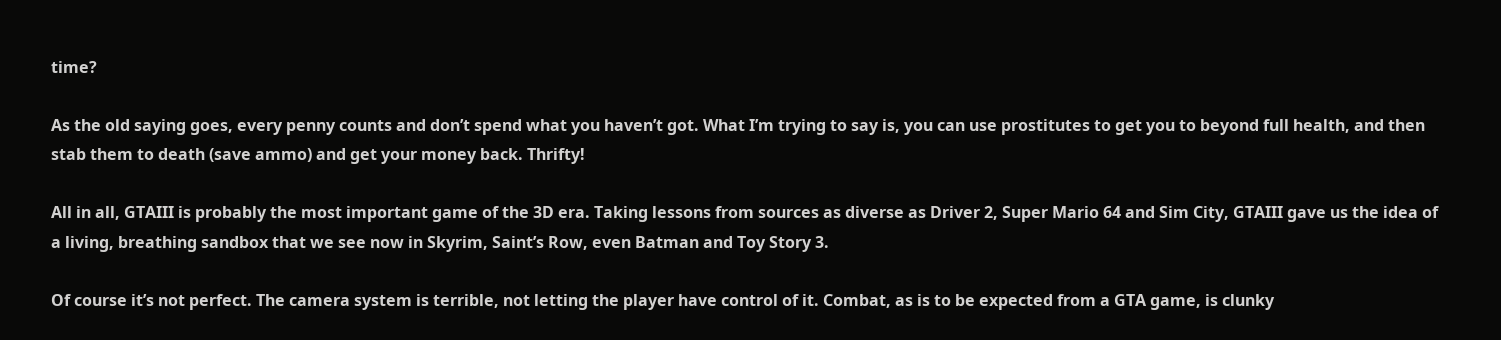time?

As the old saying goes, every penny counts and don’t spend what you haven’t got. What I’m trying to say is, you can use prostitutes to get you to beyond full health, and then stab them to death (save ammo) and get your money back. Thrifty!

All in all, GTAIII is probably the most important game of the 3D era. Taking lessons from sources as diverse as Driver 2, Super Mario 64 and Sim City, GTAIII gave us the idea of a living, breathing sandbox that we see now in Skyrim, Saint’s Row, even Batman and Toy Story 3.

Of course it’s not perfect. The camera system is terrible, not letting the player have control of it. Combat, as is to be expected from a GTA game, is clunky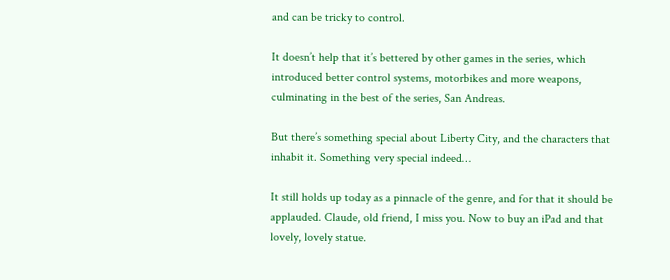and can be tricky to control.

It doesn’t help that it’s bettered by other games in the series, which introduced better control systems, motorbikes and more weapons, culminating in the best of the series, San Andreas.

But there’s something special about Liberty City, and the characters that inhabit it. Something very special indeed…

It still holds up today as a pinnacle of the genre, and for that it should be applauded. Claude, old friend, I miss you. Now to buy an iPad and that lovely, lovely statue.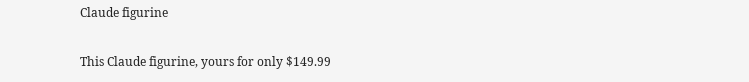Claude figurine

This Claude figurine, yours for only $149.99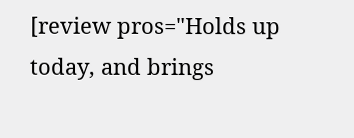[review pros="Holds up today, and brings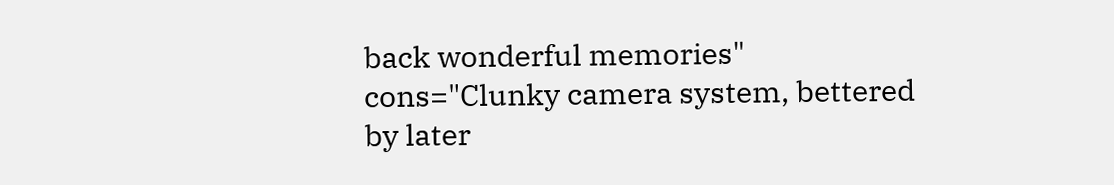back wonderful memories" cons="Clunky camera system, bettered by later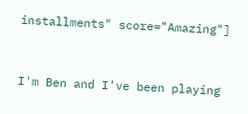installments" score="Amazing"]


I'm Ben and I've been playing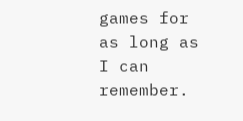games for as long as I can remember.